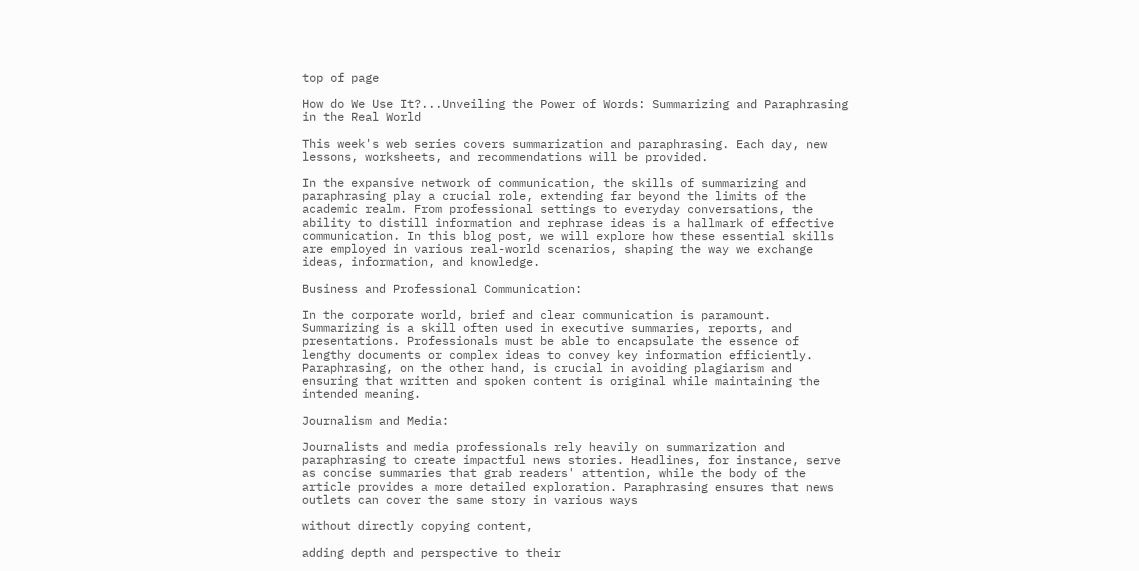top of page

How do We Use It?...Unveiling the Power of Words: Summarizing and Paraphrasing in the Real World

This week's web series covers summarization and paraphrasing. Each day, new lessons, worksheets, and recommendations will be provided.

In the expansive network of communication, the skills of summarizing and paraphrasing play a crucial role, extending far beyond the limits of the academic realm. From professional settings to everyday conversations, the ability to distill information and rephrase ideas is a hallmark of effective communication. In this blog post, we will explore how these essential skills are employed in various real-world scenarios, shaping the way we exchange ideas, information, and knowledge.

Business and Professional Communication:

In the corporate world, brief and clear communication is paramount. Summarizing is a skill often used in executive summaries, reports, and presentations. Professionals must be able to encapsulate the essence of lengthy documents or complex ideas to convey key information efficiently. Paraphrasing, on the other hand, is crucial in avoiding plagiarism and ensuring that written and spoken content is original while maintaining the intended meaning.

Journalism and Media:

Journalists and media professionals rely heavily on summarization and paraphrasing to create impactful news stories. Headlines, for instance, serve as concise summaries that grab readers' attention, while the body of the article provides a more detailed exploration. Paraphrasing ensures that news outlets can cover the same story in various ways

without directly copying content,

adding depth and perspective to their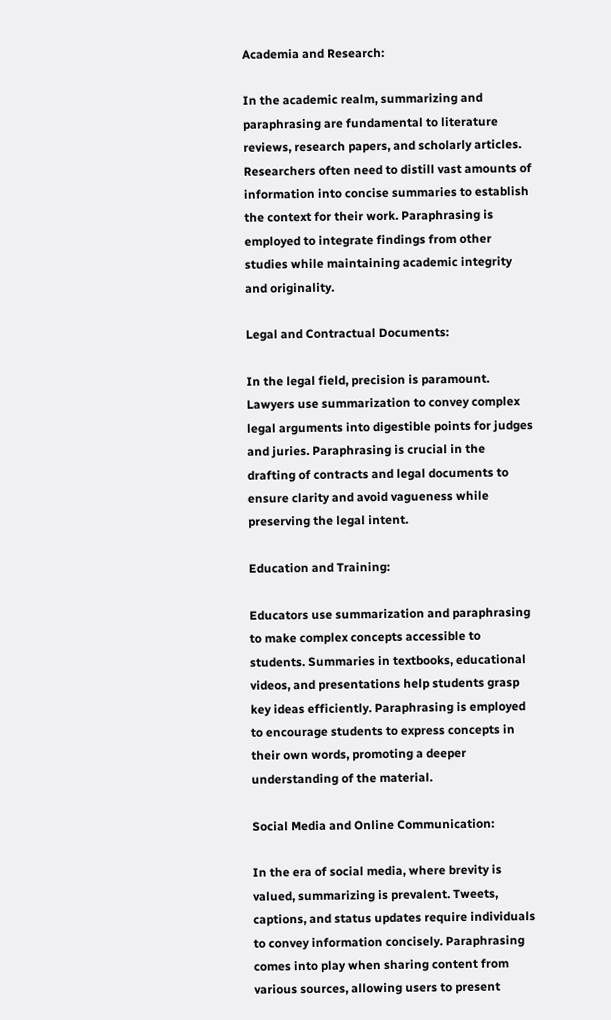Academia and Research:

In the academic realm, summarizing and paraphrasing are fundamental to literature reviews, research papers, and scholarly articles. Researchers often need to distill vast amounts of information into concise summaries to establish the context for their work. Paraphrasing is employed to integrate findings from other studies while maintaining academic integrity and originality.

Legal and Contractual Documents:

In the legal field, precision is paramount. Lawyers use summarization to convey complex legal arguments into digestible points for judges and juries. Paraphrasing is crucial in the drafting of contracts and legal documents to ensure clarity and avoid vagueness while preserving the legal intent.

Education and Training:

Educators use summarization and paraphrasing to make complex concepts accessible to students. Summaries in textbooks, educational videos, and presentations help students grasp key ideas efficiently. Paraphrasing is employed to encourage students to express concepts in their own words, promoting a deeper understanding of the material.

Social Media and Online Communication:

In the era of social media, where brevity is valued, summarizing is prevalent. Tweets, captions, and status updates require individuals to convey information concisely. Paraphrasing comes into play when sharing content from various sources, allowing users to present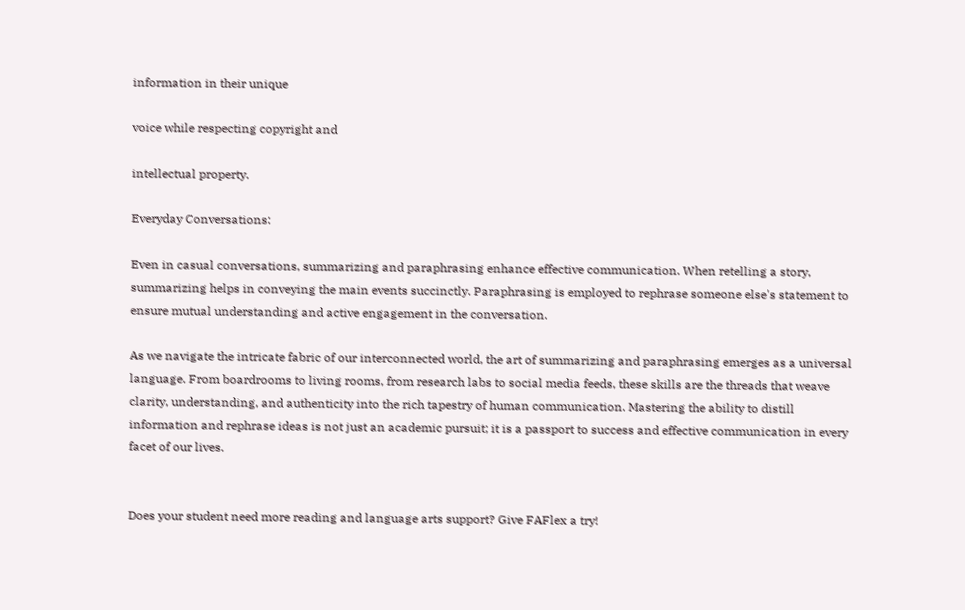information in their unique

voice while respecting copyright and

intellectual property.

Everyday Conversations:

Even in casual conversations, summarizing and paraphrasing enhance effective communication. When retelling a story, summarizing helps in conveying the main events succinctly. Paraphrasing is employed to rephrase someone else's statement to ensure mutual understanding and active engagement in the conversation.

As we navigate the intricate fabric of our interconnected world, the art of summarizing and paraphrasing emerges as a universal language. From boardrooms to living rooms, from research labs to social media feeds, these skills are the threads that weave clarity, understanding, and authenticity into the rich tapestry of human communication. Mastering the ability to distill information and rephrase ideas is not just an academic pursuit; it is a passport to success and effective communication in every facet of our lives.


Does your student need more reading and language arts support? Give FAFlex a try!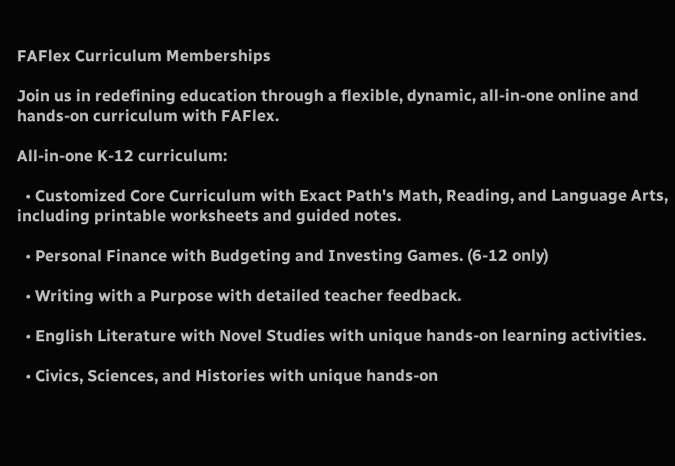FAFlex Curriculum Memberships

Join us in redefining education through a flexible, dynamic, all-in-one online and hands-on curriculum with FAFlex.

All-in-one K-12 curriculum:

  • Customized Core Curriculum with Exact Path's Math, Reading, and Language Arts, including printable worksheets and guided notes.

  • Personal Finance with Budgeting and Investing Games. (6-12 only)

  • Writing with a Purpose with detailed teacher feedback.

  • English Literature with Novel Studies with unique hands-on learning activities.

  • Civics, Sciences, and Histories with unique hands-on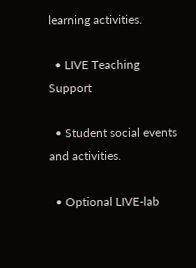learning activities.

  • LIVE Teaching Support

  • Student social events and activities.

  • Optional LIVE-lab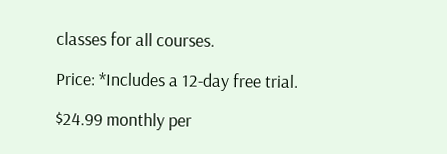classes for all courses.

Price: *Includes a 12-day free trial.

$24.99 monthly per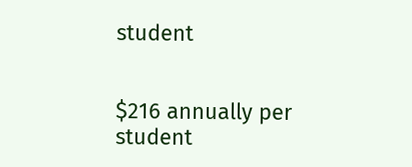student


$216 annually per student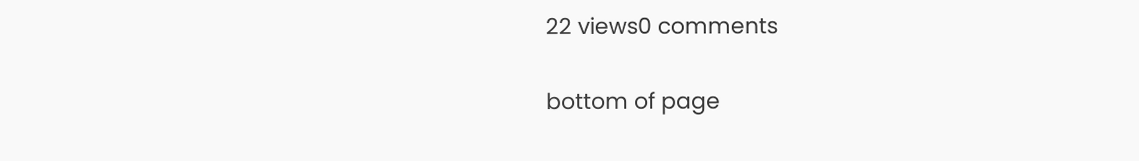22 views0 comments


bottom of page